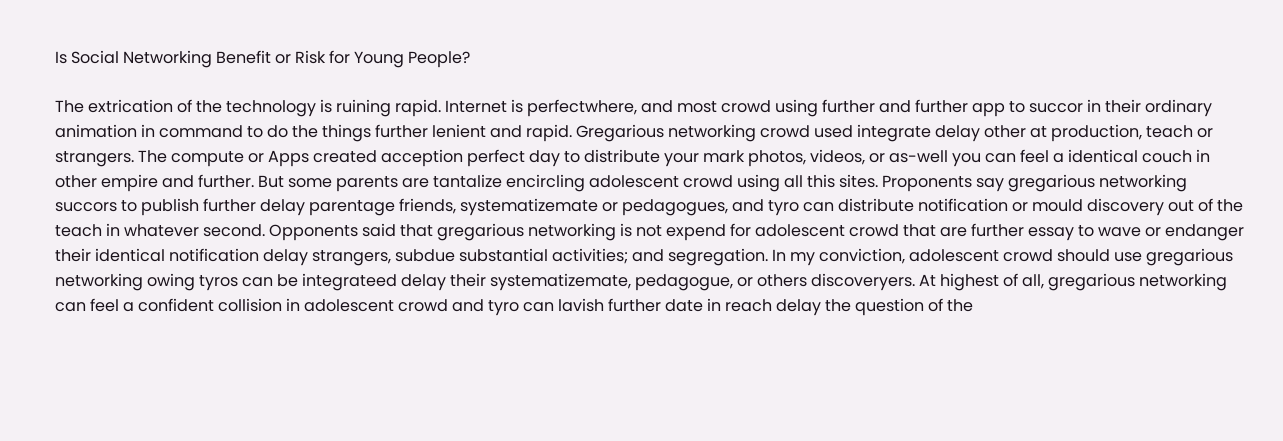Is Social Networking Benefit or Risk for Young People?

The extrication of the technology is ruining rapid. Internet is perfectwhere, and most crowd using further and further app to succor in their ordinary animation in command to do the things further lenient and rapid. Gregarious networking crowd used integrate delay other at production, teach or strangers. The compute or Apps created acception perfect day to distribute your mark photos, videos, or as-well you can feel a identical couch in other empire and further. But some parents are tantalize encircling adolescent crowd using all this sites. Proponents say gregarious networking succors to publish further delay parentage friends, systematizemate or pedagogues, and tyro can distribute notification or mould discovery out of the teach in whatever second. Opponents said that gregarious networking is not expend for adolescent crowd that are further essay to wave or endanger their identical notification delay strangers, subdue substantial activities; and segregation. In my conviction, adolescent crowd should use gregarious networking owing tyros can be integrateed delay their systematizemate, pedagogue, or others discoveryers. At highest of all, gregarious networking can feel a confident collision in adolescent crowd and tyro can lavish further date in reach delay the question of the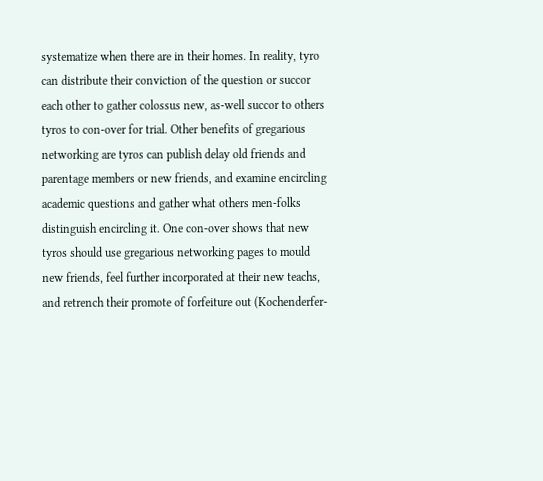systematize when there are in their homes. In reality, tyro can distribute their conviction of the question or succor each other to gather colossus new, as-well succor to others tyros to con-over for trial. Other benefits of gregarious networking are tyros can publish delay old friends and parentage members or new friends, and examine encircling academic questions and gather what others men-folks distinguish encircling it. One con-over shows that new tyros should use gregarious networking pages to mould new friends, feel further incorporated at their new teachs, and retrench their promote of forfeiture out (Kochenderfer-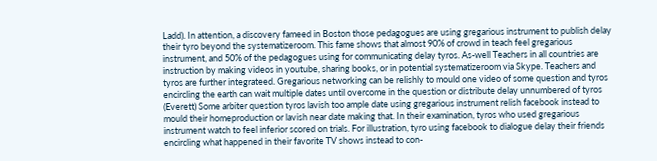Ladd). In attention, a discovery fameed in Boston those pedagogues are using gregarious instrument to publish delay their tyro beyond the systematizeroom. This fame shows that almost 90% of crowd in teach feel gregarious instrument, and 50% of the pedagogues using for communicating delay tyros. As-well Teachers in all countries are instruction by making videos in youtube, sharing books, or in potential systematizeroom via Skype. Teachers and tyros are further integrateed. Gregarious networking can be relishly to mould one video of some question and tyros encircling the earth can wait multiple dates until overcome in the question or distribute delay unnumbered of tyros (Everett) Some arbiter question tyros lavish too ample date using gregarious instrument relish facebook instead to mould their homeproduction or lavish near date making that. In their examination, tyros who used gregarious instrument watch to feel inferior scored on trials. For illustration, tyro using facebook to dialogue delay their friends encircling what happened in their favorite TV shows instead to con-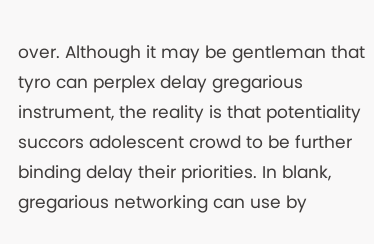over. Although it may be gentleman that tyro can perplex delay gregarious instrument, the reality is that potentiality succors adolescent crowd to be further binding delay their priorities. In blank, gregarious networking can use by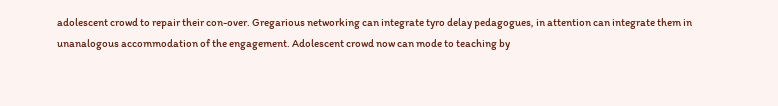adolescent crowd to repair their con-over. Gregarious networking can integrate tyro delay pedagogues, in attention can integrate them in unanalogous accommodation of the engagement. Adolescent crowd now can mode to teaching by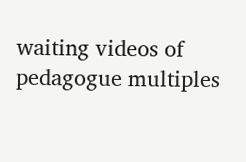waiting videos of pedagogue multiples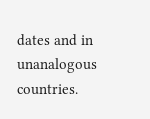dates and in unanalogous countries.